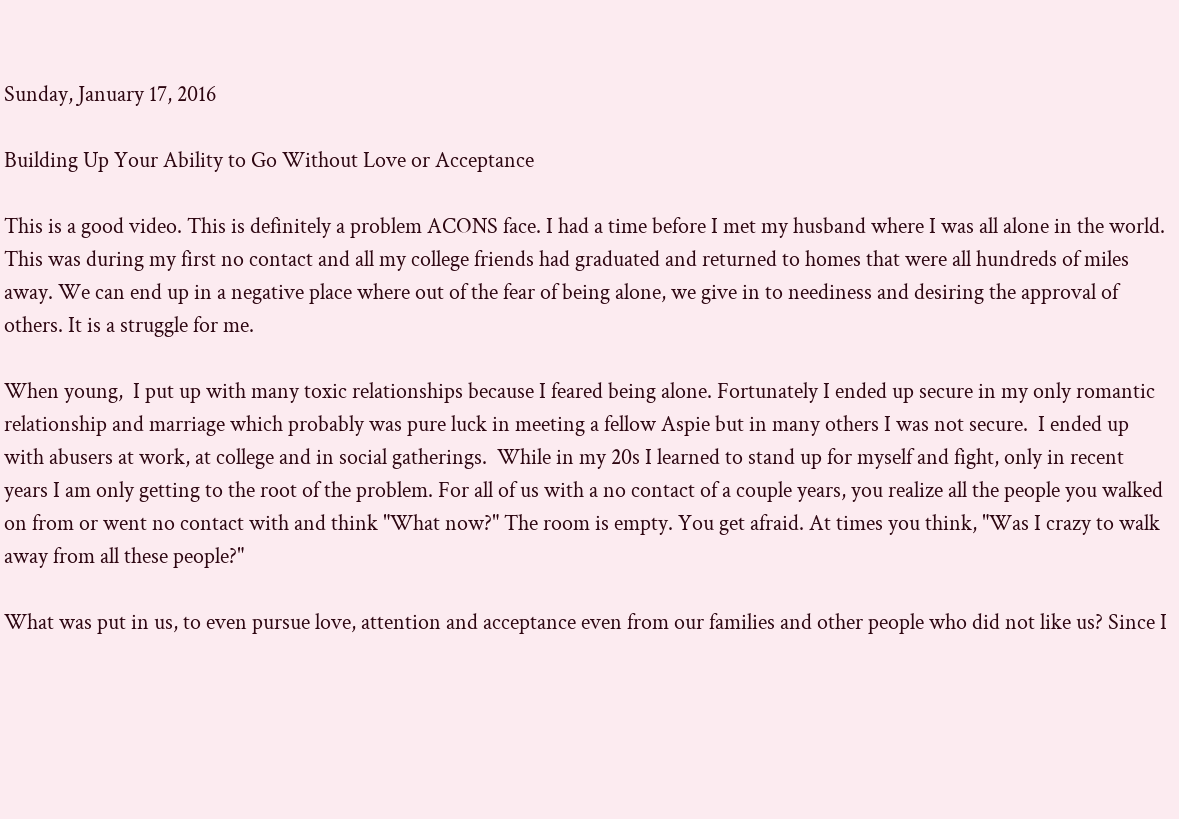Sunday, January 17, 2016

Building Up Your Ability to Go Without Love or Acceptance

This is a good video. This is definitely a problem ACONS face. I had a time before I met my husband where I was all alone in the world. This was during my first no contact and all my college friends had graduated and returned to homes that were all hundreds of miles away. We can end up in a negative place where out of the fear of being alone, we give in to neediness and desiring the approval of others. It is a struggle for me.

When young,  I put up with many toxic relationships because I feared being alone. Fortunately I ended up secure in my only romantic relationship and marriage which probably was pure luck in meeting a fellow Aspie but in many others I was not secure.  I ended up with abusers at work, at college and in social gatherings.  While in my 20s I learned to stand up for myself and fight, only in recent years I am only getting to the root of the problem. For all of us with a no contact of a couple years, you realize all the people you walked on from or went no contact with and think "What now?" The room is empty. You get afraid. At times you think, "Was I crazy to walk away from all these people?"

What was put in us, to even pursue love, attention and acceptance even from our families and other people who did not like us? Since I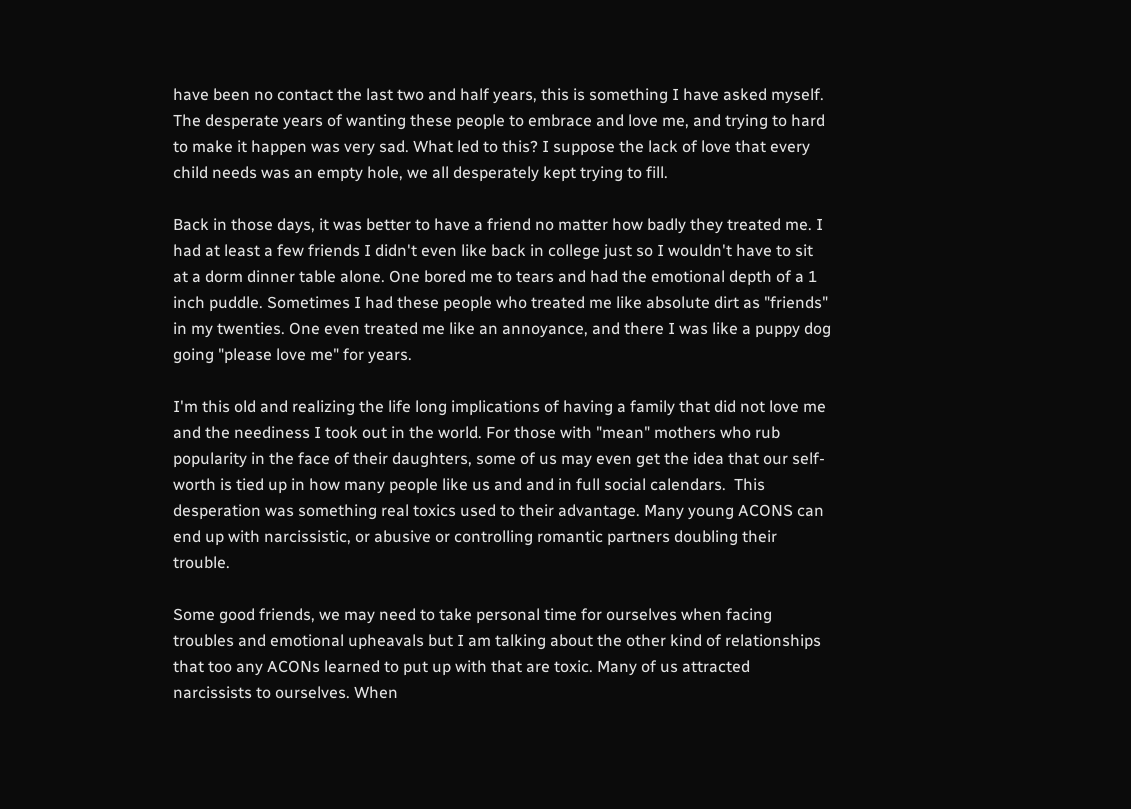have been no contact the last two and half years, this is something I have asked myself. The desperate years of wanting these people to embrace and love me, and trying to hard to make it happen was very sad. What led to this? I suppose the lack of love that every child needs was an empty hole, we all desperately kept trying to fill.

Back in those days, it was better to have a friend no matter how badly they treated me. I had at least a few friends I didn't even like back in college just so I wouldn't have to sit at a dorm dinner table alone. One bored me to tears and had the emotional depth of a 1 inch puddle. Sometimes I had these people who treated me like absolute dirt as "friends" in my twenties. One even treated me like an annoyance, and there I was like a puppy dog going "please love me" for years.

I'm this old and realizing the life long implications of having a family that did not love me and the neediness I took out in the world. For those with "mean" mothers who rub popularity in the face of their daughters, some of us may even get the idea that our self-worth is tied up in how many people like us and and in full social calendars.  This desperation was something real toxics used to their advantage. Many young ACONS can end up with narcissistic, or abusive or controlling romantic partners doubling their trouble.

Some good friends, we may need to take personal time for ourselves when facing troubles and emotional upheavals but I am talking about the other kind of relationships that too any ACONs learned to put up with that are toxic. Many of us attracted narcissists to ourselves. When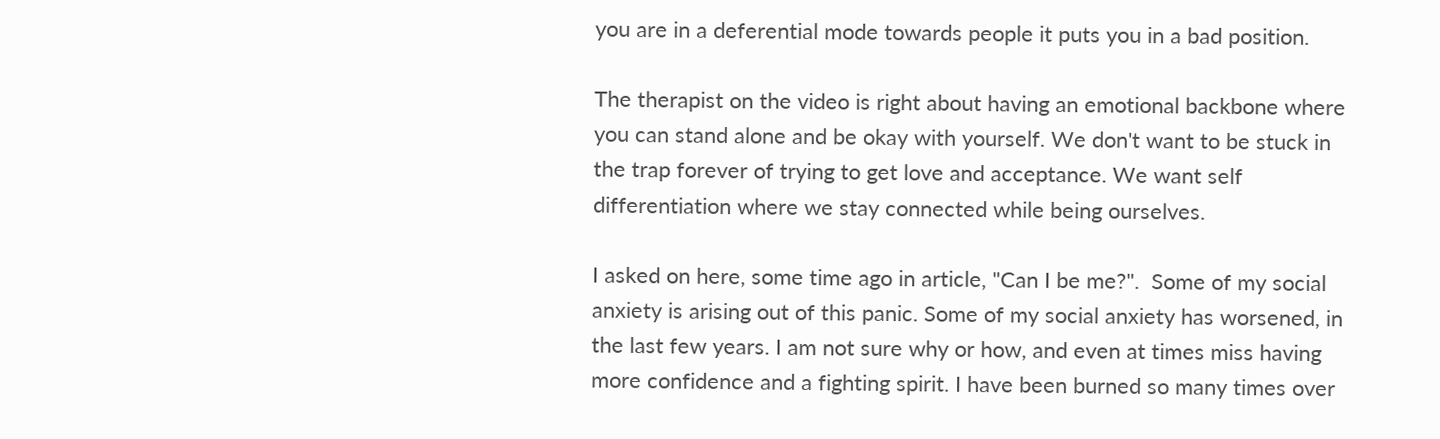you are in a deferential mode towards people it puts you in a bad position.

The therapist on the video is right about having an emotional backbone where you can stand alone and be okay with yourself. We don't want to be stuck in the trap forever of trying to get love and acceptance. We want self differentiation where we stay connected while being ourselves.

I asked on here, some time ago in article, "Can I be me?".  Some of my social anxiety is arising out of this panic. Some of my social anxiety has worsened, in the last few years. I am not sure why or how, and even at times miss having more confidence and a fighting spirit. I have been burned so many times over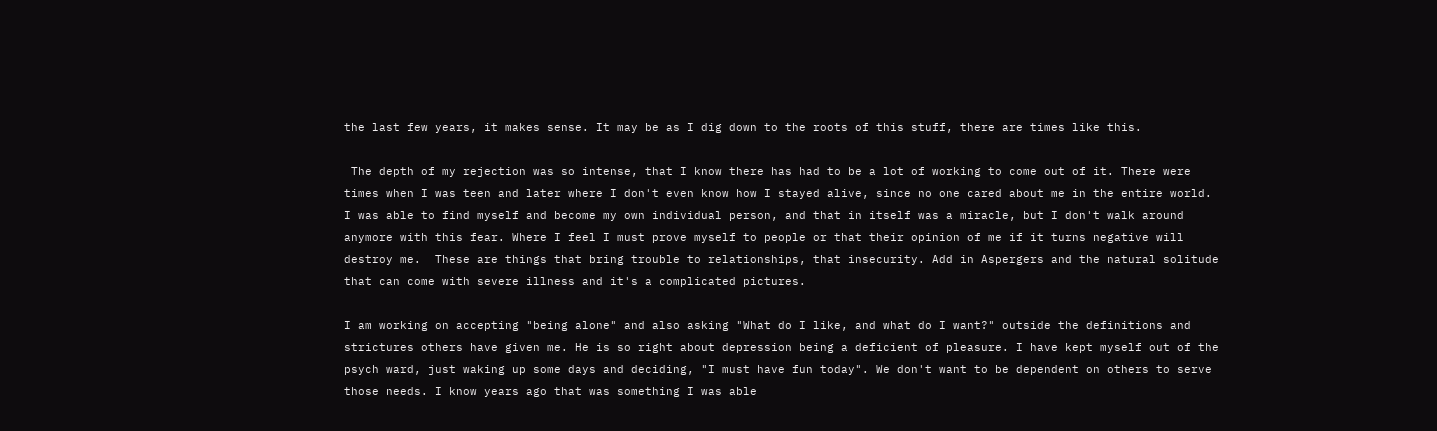the last few years, it makes sense. It may be as I dig down to the roots of this stuff, there are times like this.

 The depth of my rejection was so intense, that I know there has had to be a lot of working to come out of it. There were times when I was teen and later where I don't even know how I stayed alive, since no one cared about me in the entire world. I was able to find myself and become my own individual person, and that in itself was a miracle, but I don't walk around anymore with this fear. Where I feel I must prove myself to people or that their opinion of me if it turns negative will destroy me.  These are things that bring trouble to relationships, that insecurity. Add in Aspergers and the natural solitude that can come with severe illness and it's a complicated pictures.

I am working on accepting "being alone" and also asking "What do I like, and what do I want?" outside the definitions and strictures others have given me. He is so right about depression being a deficient of pleasure. I have kept myself out of the psych ward, just waking up some days and deciding, "I must have fun today". We don't want to be dependent on others to serve those needs. I know years ago that was something I was able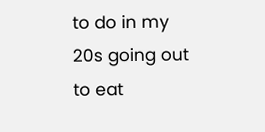to do in my 20s going out to eat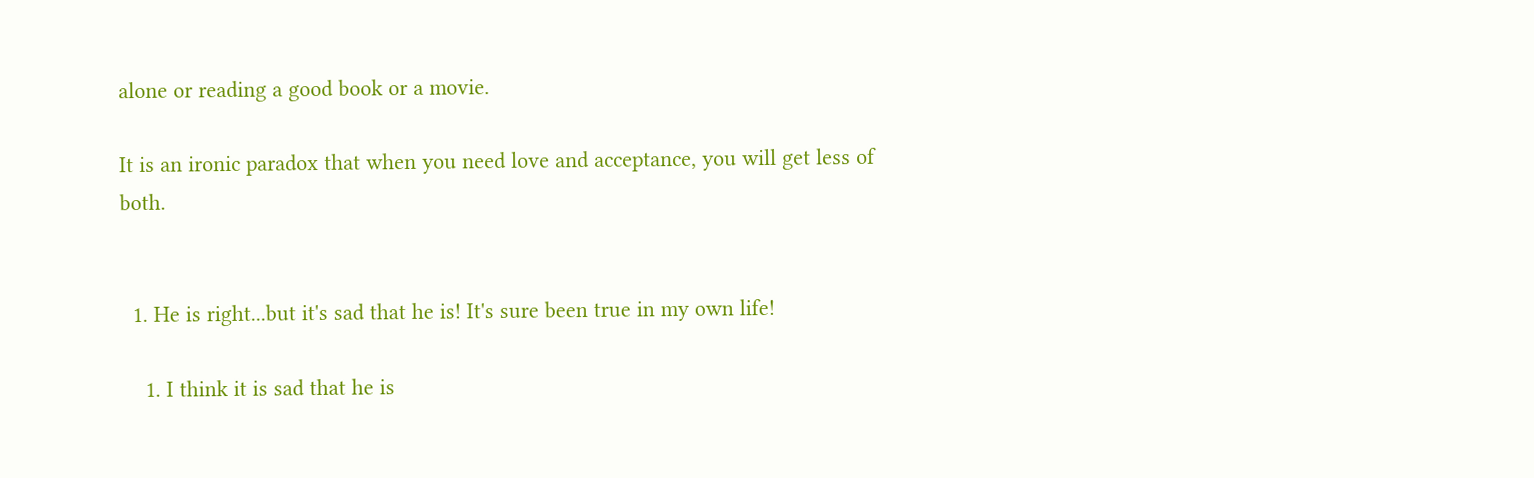alone or reading a good book or a movie.

It is an ironic paradox that when you need love and acceptance, you will get less of both.


  1. He is right...but it's sad that he is! It's sure been true in my own life!

    1. I think it is sad that he is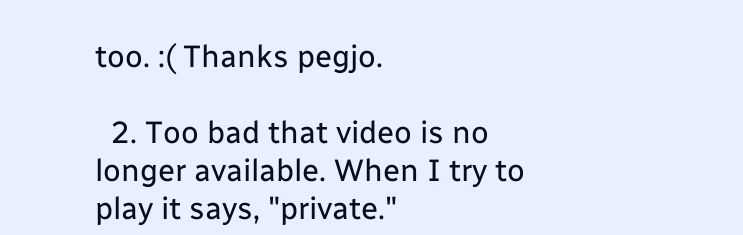too. :( Thanks pegjo.

  2. Too bad that video is no longer available. When I try to play it says, "private."